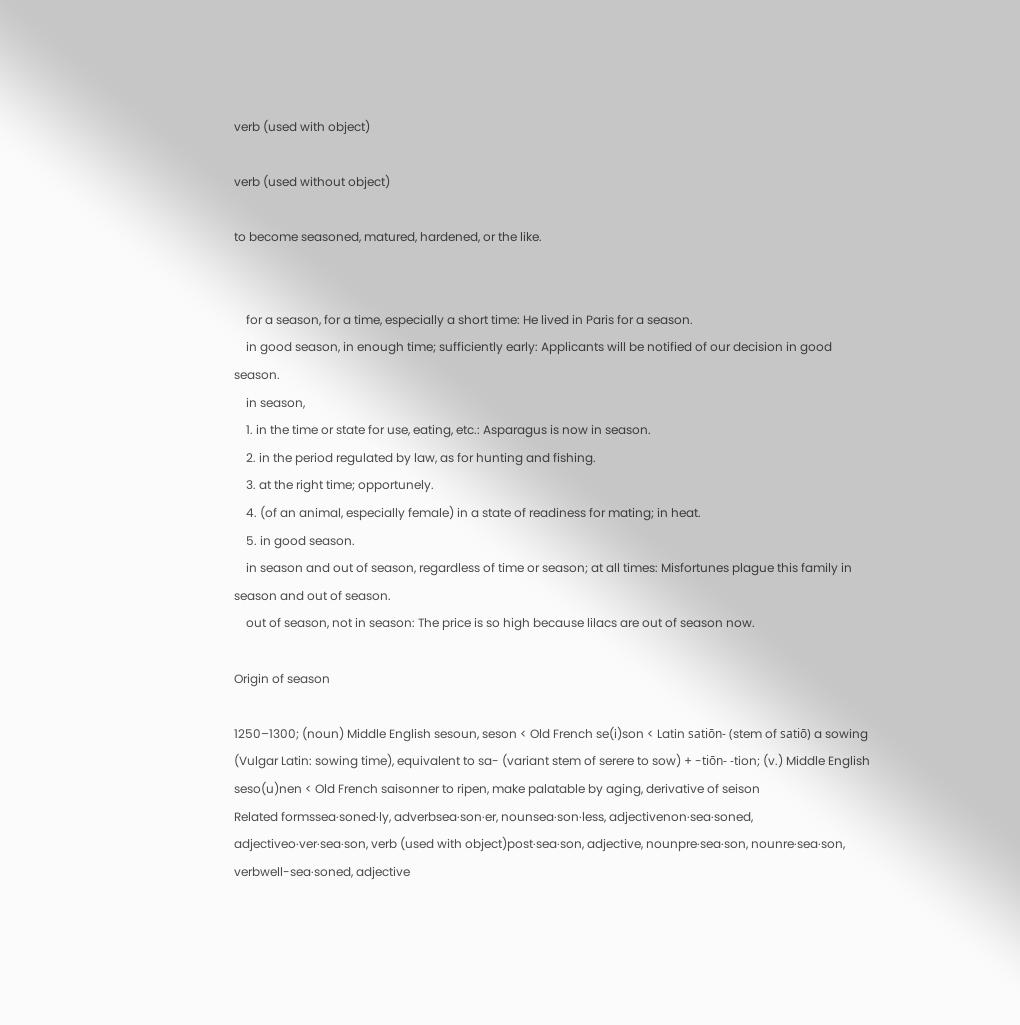verb (used with object)

verb (used without object)

to become seasoned, matured, hardened, or the like.


    for a season, for a time, especially a short time: He lived in Paris for a season.
    in good season, in enough time; sufficiently early: Applicants will be notified of our decision in good season.
    in season,
    1. in the time or state for use, eating, etc.: Asparagus is now in season.
    2. in the period regulated by law, as for hunting and fishing.
    3. at the right time; opportunely.
    4. (of an animal, especially female) in a state of readiness for mating; in heat.
    5. in good season.
    in season and out of season, regardless of time or season; at all times: Misfortunes plague this family in season and out of season.
    out of season, not in season: The price is so high because lilacs are out of season now.

Origin of season

1250–1300; (noun) Middle English sesoun, seson < Old French se(i)son < Latin satiōn- (stem of satiō) a sowing (Vulgar Latin: sowing time), equivalent to sa- (variant stem of serere to sow) + -tiōn- -tion; (v.) Middle English seso(u)nen < Old French saisonner to ripen, make palatable by aging, derivative of seison
Related formssea·soned·ly, adverbsea·son·er, nounsea·son·less, adjectivenon·sea·soned, adjectiveo·ver·sea·son, verb (used with object)post·sea·son, adjective, nounpre·sea·son, nounre·sea·son, verbwell-sea·soned, adjective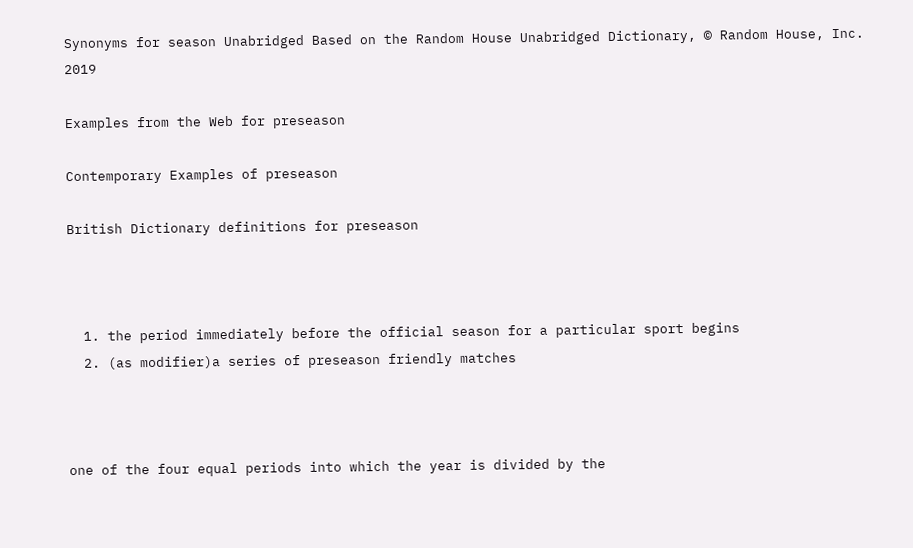Synonyms for season Unabridged Based on the Random House Unabridged Dictionary, © Random House, Inc. 2019

Examples from the Web for preseason

Contemporary Examples of preseason

British Dictionary definitions for preseason



  1. the period immediately before the official season for a particular sport begins
  2. (as modifier)a series of preseason friendly matches



one of the four equal periods into which the year is divided by the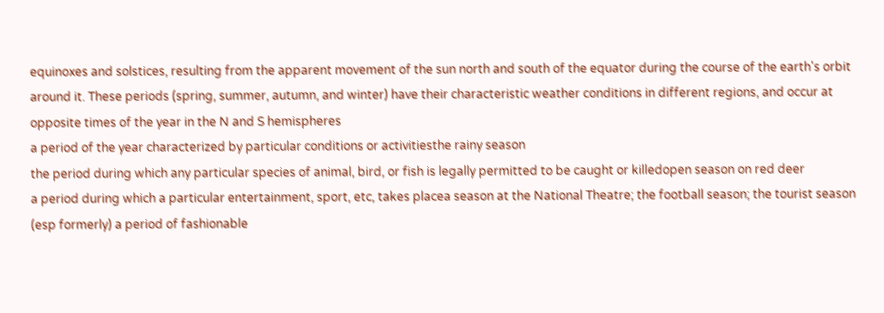equinoxes and solstices, resulting from the apparent movement of the sun north and south of the equator during the course of the earth's orbit around it. These periods (spring, summer, autumn, and winter) have their characteristic weather conditions in different regions, and occur at opposite times of the year in the N and S hemispheres
a period of the year characterized by particular conditions or activitiesthe rainy season
the period during which any particular species of animal, bird, or fish is legally permitted to be caught or killedopen season on red deer
a period during which a particular entertainment, sport, etc, takes placea season at the National Theatre; the football season; the tourist season
(esp formerly) a period of fashionable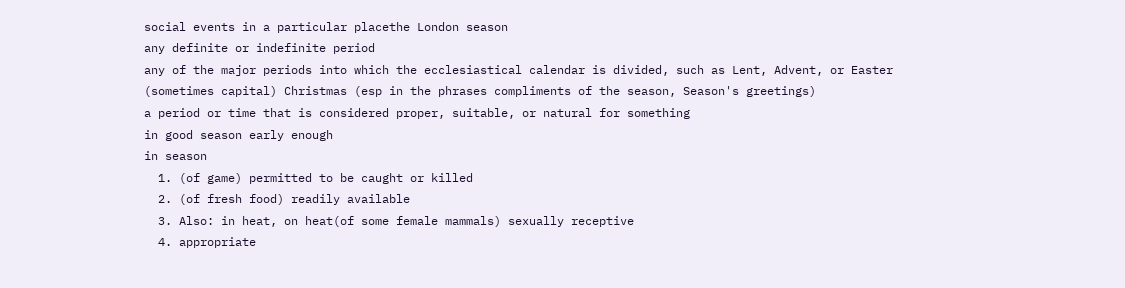social events in a particular placethe London season
any definite or indefinite period
any of the major periods into which the ecclesiastical calendar is divided, such as Lent, Advent, or Easter
(sometimes capital) Christmas (esp in the phrases compliments of the season, Season's greetings)
a period or time that is considered proper, suitable, or natural for something
in good season early enough
in season
  1. (of game) permitted to be caught or killed
  2. (of fresh food) readily available
  3. Also: in heat, on heat(of some female mammals) sexually receptive
  4. appropriate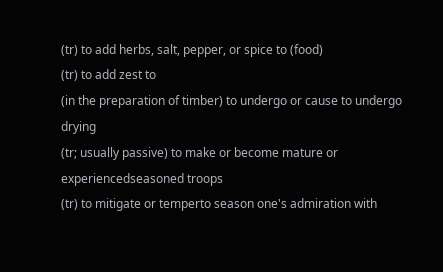(tr) to add herbs, salt, pepper, or spice to (food)
(tr) to add zest to
(in the preparation of timber) to undergo or cause to undergo drying
(tr; usually passive) to make or become mature or experiencedseasoned troops
(tr) to mitigate or temperto season one's admiration with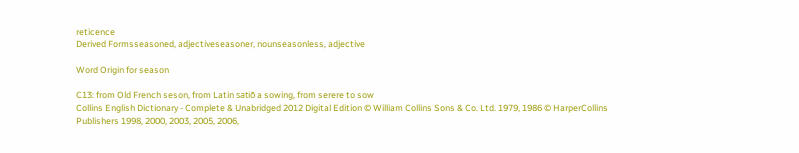reticence
Derived Formsseasoned, adjectiveseasoner, nounseasonless, adjective

Word Origin for season

C13: from Old French seson, from Latin satiō a sowing, from serere to sow
Collins English Dictionary - Complete & Unabridged 2012 Digital Edition © William Collins Sons & Co. Ltd. 1979, 1986 © HarperCollins Publishers 1998, 2000, 2003, 2005, 2006,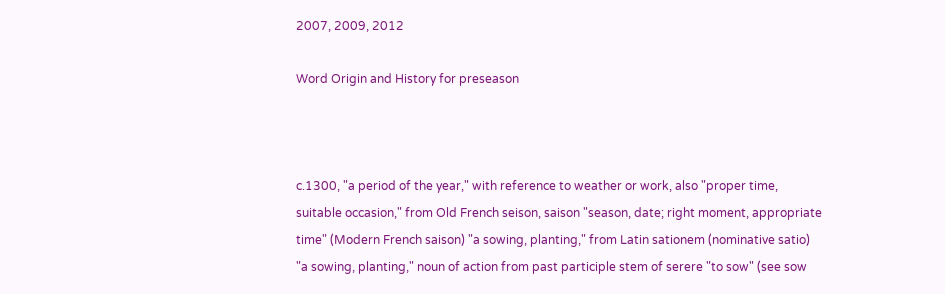2007, 2009, 2012

Word Origin and History for preseason



c.1300, "a period of the year," with reference to weather or work, also "proper time, suitable occasion," from Old French seison, saison "season, date; right moment, appropriate time" (Modern French saison) "a sowing, planting," from Latin sationem (nominative satio) "a sowing, planting," noun of action from past participle stem of serere "to sow" (see sow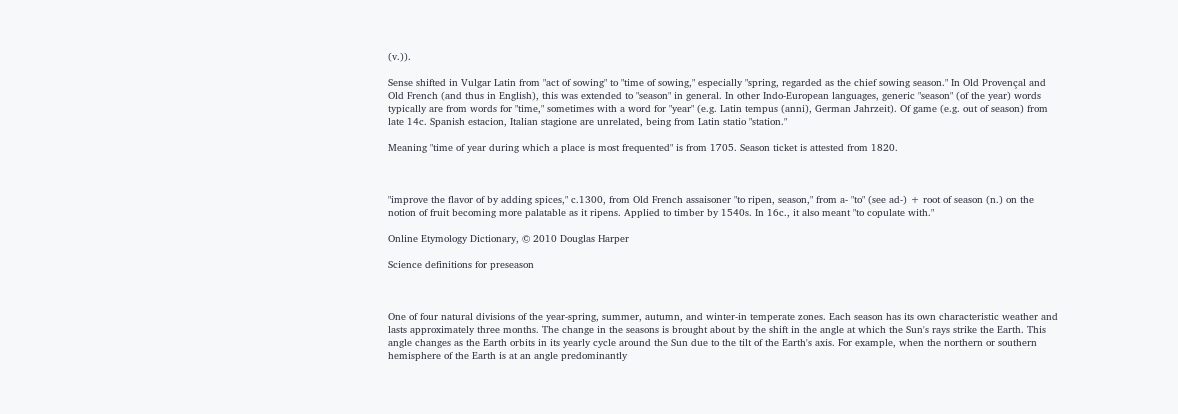(v.)).

Sense shifted in Vulgar Latin from "act of sowing" to "time of sowing," especially "spring, regarded as the chief sowing season." In Old Provençal and Old French (and thus in English), this was extended to "season" in general. In other Indo-European languages, generic "season" (of the year) words typically are from words for "time," sometimes with a word for "year" (e.g. Latin tempus (anni), German Jahrzeit). Of game (e.g. out of season) from late 14c. Spanish estacion, Italian stagione are unrelated, being from Latin statio "station."

Meaning "time of year during which a place is most frequented" is from 1705. Season ticket is attested from 1820.



"improve the flavor of by adding spices," c.1300, from Old French assaisoner "to ripen, season," from a- "to" (see ad-) + root of season (n.) on the notion of fruit becoming more palatable as it ripens. Applied to timber by 1540s. In 16c., it also meant "to copulate with."

Online Etymology Dictionary, © 2010 Douglas Harper

Science definitions for preseason



One of four natural divisions of the year-spring, summer, autumn, and winter-in temperate zones. Each season has its own characteristic weather and lasts approximately three months. The change in the seasons is brought about by the shift in the angle at which the Sun's rays strike the Earth. This angle changes as the Earth orbits in its yearly cycle around the Sun due to the tilt of the Earth's axis. For example, when the northern or southern hemisphere of the Earth is at an angle predominantly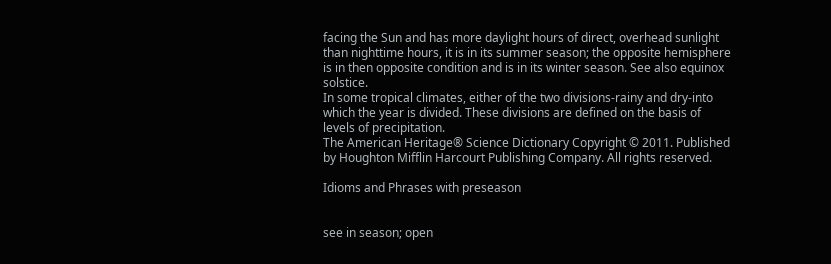facing the Sun and has more daylight hours of direct, overhead sunlight than nighttime hours, it is in its summer season; the opposite hemisphere is in then opposite condition and is in its winter season. See also equinox solstice.
In some tropical climates, either of the two divisions-rainy and dry-into which the year is divided. These divisions are defined on the basis of levels of precipitation.
The American Heritage® Science Dictionary Copyright © 2011. Published by Houghton Mifflin Harcourt Publishing Company. All rights reserved.

Idioms and Phrases with preseason


see in season; open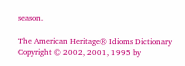season.

The American Heritage® Idioms Dictionary Copyright © 2002, 2001, 1995 by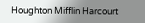Houghton Mifflin Harcourt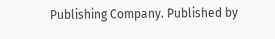Publishing Company. Published by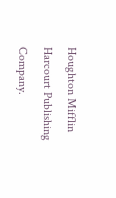Houghton Mifflin Harcourt Publishing Company.